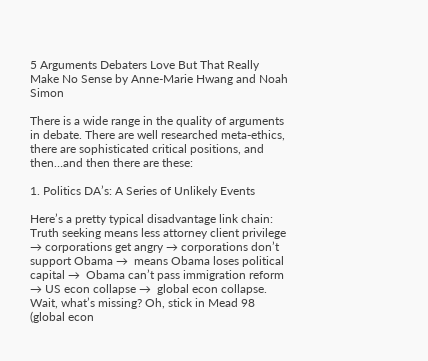5 Arguments Debaters Love But That Really Make No Sense by Anne-Marie Hwang and Noah Simon

There is a wide range in the quality of arguments in debate. There are well researched meta-ethics, there are sophisticated critical positions, and then…and then there are these:

1. Politics DA’s: A Series of Unlikely Events

Here’s a pretty typical disadvantage link chain: Truth seeking means less attorney client privilege → corporations get angry → corporations don’t support Obama →  means Obama loses political capital →  Obama can’t pass immigration reform → US econ collapse →  global econ collapse. Wait, what’s missing? Oh, stick in Mead 98 (global econ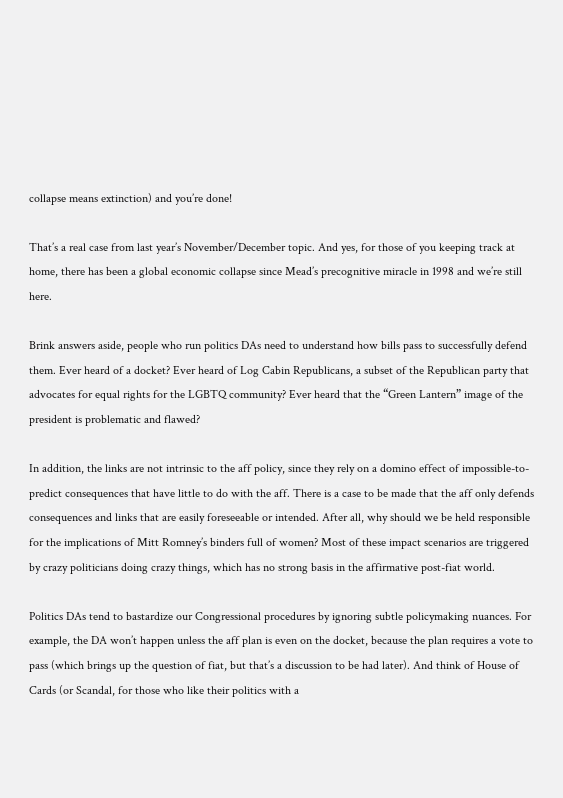collapse means extinction) and you’re done!

That’s a real case from last year’s November/December topic. And yes, for those of you keeping track at home, there has been a global economic collapse since Mead’s precognitive miracle in 1998 and we’re still here.

Brink answers aside, people who run politics DAs need to understand how bills pass to successfully defend them. Ever heard of a docket? Ever heard of Log Cabin Republicans, a subset of the Republican party that advocates for equal rights for the LGBTQ community? Ever heard that the “Green Lantern” image of the president is problematic and flawed?

In addition, the links are not intrinsic to the aff policy, since they rely on a domino effect of impossible-to-predict consequences that have little to do with the aff. There is a case to be made that the aff only defends consequences and links that are easily foreseeable or intended. After all, why should we be held responsible for the implications of Mitt Romney’s binders full of women? Most of these impact scenarios are triggered by crazy politicians doing crazy things, which has no strong basis in the affirmative post-fiat world.

Politics DAs tend to bastardize our Congressional procedures by ignoring subtle policymaking nuances. For example, the DA won’t happen unless the aff plan is even on the docket, because the plan requires a vote to pass (which brings up the question of fiat, but that’s a discussion to be had later). And think of House of Cards (or Scandal, for those who like their politics with a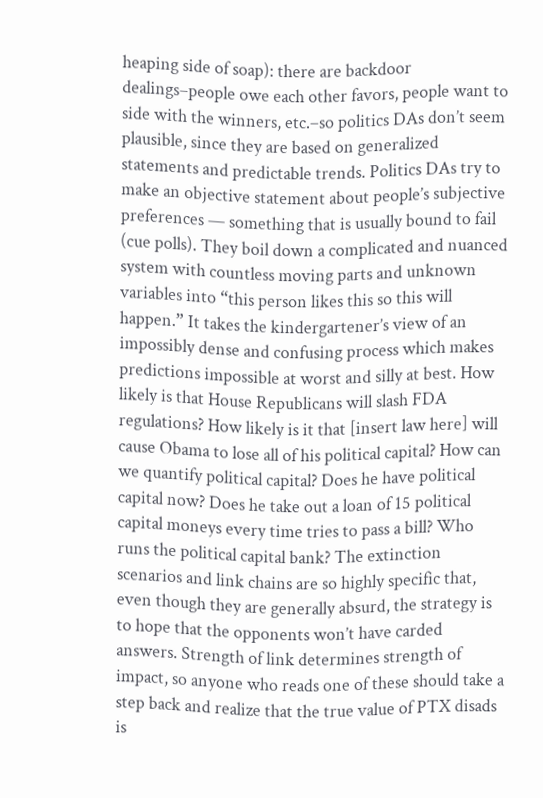heaping side of soap): there are backdoor dealings–people owe each other favors, people want to side with the winners, etc.–so politics DAs don’t seem plausible, since they are based on generalized statements and predictable trends. Politics DAs try to make an objective statement about people’s subjective preferences — something that is usually bound to fail (cue polls). They boil down a complicated and nuanced system with countless moving parts and unknown variables into “this person likes this so this will happen.” It takes the kindergartener’s view of an impossibly dense and confusing process which makes predictions impossible at worst and silly at best. How likely is that House Republicans will slash FDA regulations? How likely is it that [insert law here] will cause Obama to lose all of his political capital? How can we quantify political capital? Does he have political capital now? Does he take out a loan of 15 political capital moneys every time tries to pass a bill? Who runs the political capital bank? The extinction scenarios and link chains are so highly specific that, even though they are generally absurd, the strategy is to hope that the opponents won’t have carded answers. Strength of link determines strength of impact, so anyone who reads one of these should take a step back and realize that the true value of PTX disads is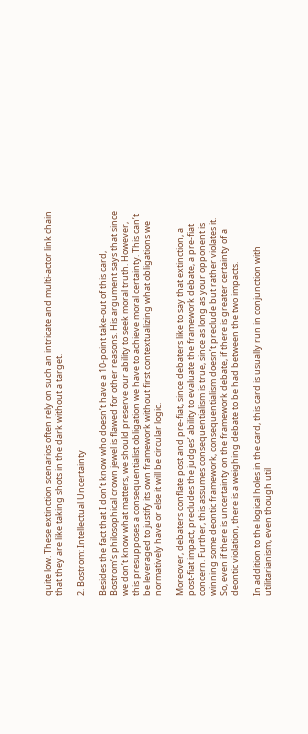quite low. These extinction scenarios often rely on such an intricate and multi-actor link chain that they are like taking shots in the dark without a target.

2. Bostrom: Intellectual Uncertainty

Besides the fact that I don’t know who doesn’t have a 10-point take-out of this card, Bostrom’s philosophical crown jewel is flawed for other reasons. His argument says that since we don’t know what matters, we should preserve our ability to seek moral truth. However, this presupposes a consequentialist obligation we have to achieve moral certainty. This can’t be leveraged to justify its own framework without first contextualizing what obligations we normatively have or else it will be circular logic.

Moreover, debaters conflate post and pre-fiat, since debaters like to say that extinction, a post-fiat impact, precludes the judges’ ability to evaluate the framework debate, a pre-fiat concern. Further, this assumes consequentialism is true, since as long as your opponent is winning some deontic framework, consequentialism doesn’t preclude but rather violates it. So, even if there is uncertainty on the framework debate, if there is greater certainty of a deontic violation, there is a weighing debate to be had between the two impacts.

In addition to the logical holes in the card, this card is usually run in conjunction with utilitarianism, even though util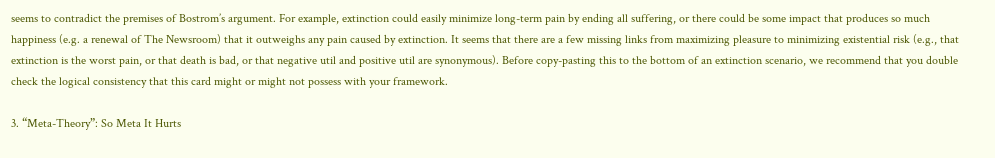seems to contradict the premises of Bostrom’s argument. For example, extinction could easily minimize long-term pain by ending all suffering, or there could be some impact that produces so much happiness (e.g. a renewal of The Newsroom) that it outweighs any pain caused by extinction. It seems that there are a few missing links from maximizing pleasure to minimizing existential risk (e.g., that extinction is the worst pain, or that death is bad, or that negative util and positive util are synonymous). Before copy-pasting this to the bottom of an extinction scenario, we recommend that you double check the logical consistency that this card might or might not possess with your framework.

3. “Meta-Theory”: So Meta It Hurts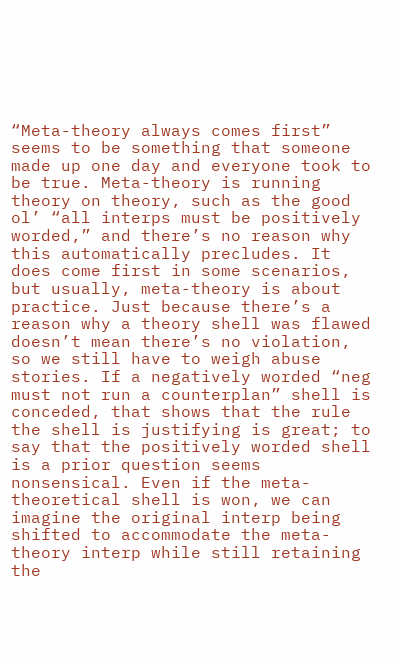“Meta-theory always comes first” seems to be something that someone made up one day and everyone took to be true. Meta-theory is running theory on theory, such as the good ol’ “all interps must be positively worded,” and there’s no reason why this automatically precludes. It does come first in some scenarios, but usually, meta-theory is about practice. Just because there’s a reason why a theory shell was flawed doesn’t mean there’s no violation, so we still have to weigh abuse stories. If a negatively worded “neg must not run a counterplan” shell is conceded, that shows that the rule the shell is justifying is great; to say that the positively worded shell is a prior question seems nonsensical. Even if the meta-theoretical shell is won, we can imagine the original interp being shifted to accommodate the meta-theory interp while still retaining the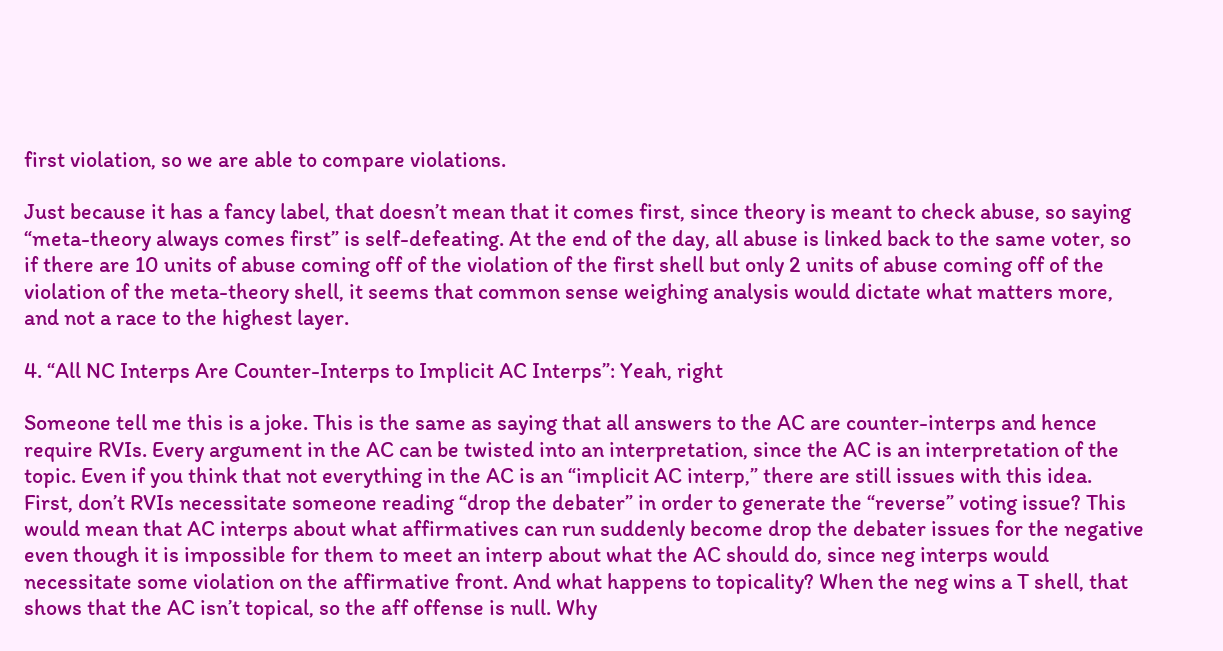first violation, so we are able to compare violations.

Just because it has a fancy label, that doesn’t mean that it comes first, since theory is meant to check abuse, so saying “meta-theory always comes first” is self-defeating. At the end of the day, all abuse is linked back to the same voter, so if there are 10 units of abuse coming off of the violation of the first shell but only 2 units of abuse coming off of the violation of the meta-theory shell, it seems that common sense weighing analysis would dictate what matters more, and not a race to the highest layer.

4. “All NC Interps Are Counter-Interps to Implicit AC Interps”: Yeah, right

Someone tell me this is a joke. This is the same as saying that all answers to the AC are counter-interps and hence require RVIs. Every argument in the AC can be twisted into an interpretation, since the AC is an interpretation of the topic. Even if you think that not everything in the AC is an “implicit AC interp,” there are still issues with this idea. First, don’t RVIs necessitate someone reading “drop the debater” in order to generate the “reverse” voting issue? This would mean that AC interps about what affirmatives can run suddenly become drop the debater issues for the negative even though it is impossible for them to meet an interp about what the AC should do, since neg interps would necessitate some violation on the affirmative front. And what happens to topicality? When the neg wins a T shell, that shows that the AC isn’t topical, so the aff offense is null. Why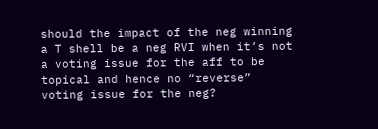should the impact of the neg winning a T shell be a neg RVI when it’s not a voting issue for the aff to be topical and hence no “reverse” voting issue for the neg?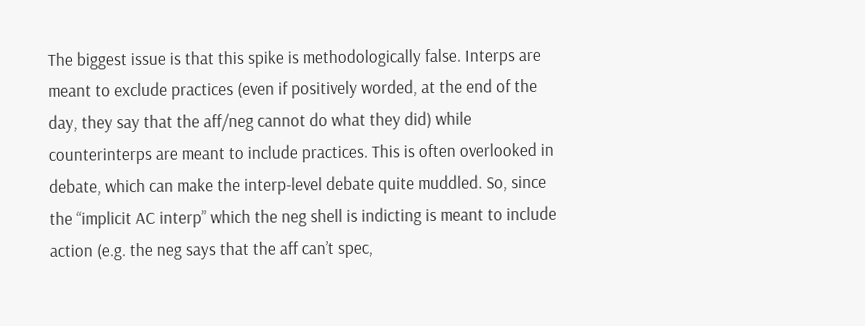The biggest issue is that this spike is methodologically false. Interps are meant to exclude practices (even if positively worded, at the end of the day, they say that the aff/neg cannot do what they did) while counterinterps are meant to include practices. This is often overlooked in debate, which can make the interp-level debate quite muddled. So, since the “implicit AC interp” which the neg shell is indicting is meant to include action (e.g. the neg says that the aff can’t spec,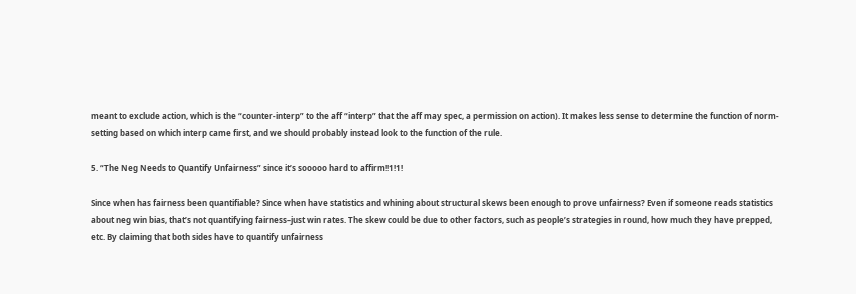meant to exclude action, which is the “counter-interp” to the aff “interp” that the aff may spec, a permission on action). It makes less sense to determine the function of norm-setting based on which interp came first, and we should probably instead look to the function of the rule.

5. “The Neg Needs to Quantify Unfairness” since it’s sooooo hard to affirm!!1!1!

Since when has fairness been quantifiable? Since when have statistics and whining about structural skews been enough to prove unfairness? Even if someone reads statistics about neg win bias, that’s not quantifying fairness–just win rates. The skew could be due to other factors, such as people’s strategies in round, how much they have prepped, etc. By claiming that both sides have to quantify unfairness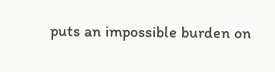puts an impossible burden on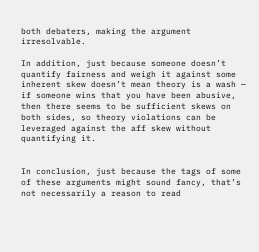both debaters, making the argument irresolvable.

In addition, just because someone doesn’t quantify fairness and weigh it against some inherent skew doesn’t mean theory is a wash — if someone wins that you have been abusive, then there seems to be sufficient skews on both sides, so theory violations can be leveraged against the aff skew without quantifying it.


In conclusion, just because the tags of some of these arguments might sound fancy, that’s not necessarily a reason to read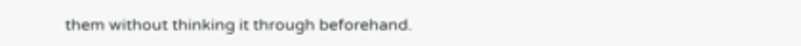them without thinking it through beforehand.